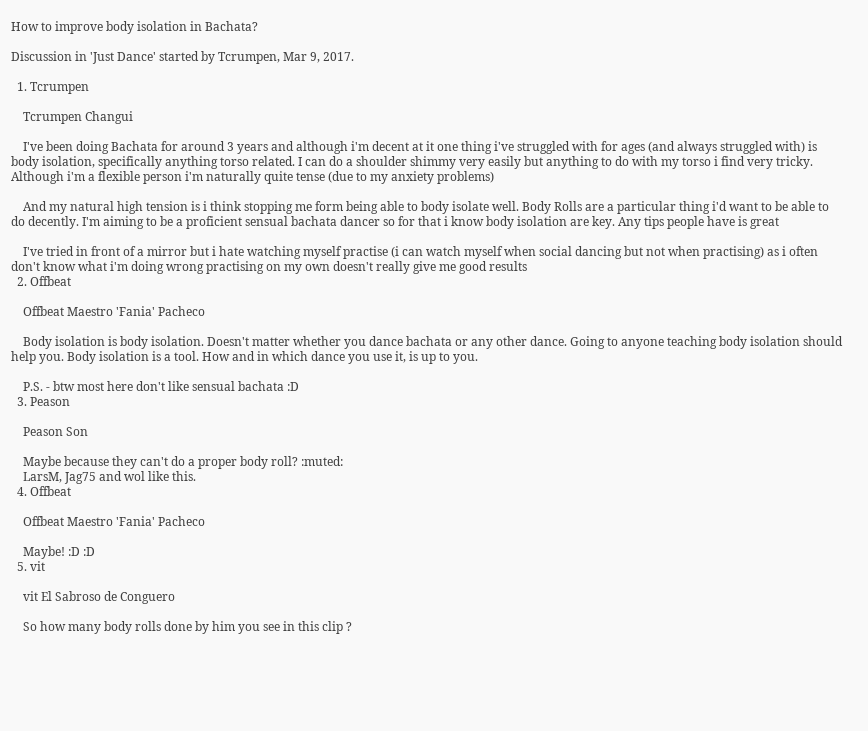How to improve body isolation in Bachata?

Discussion in 'Just Dance' started by Tcrumpen, Mar 9, 2017.

  1. Tcrumpen

    Tcrumpen Changui

    I've been doing Bachata for around 3 years and although i'm decent at it one thing i've struggled with for ages (and always struggled with) is body isolation, specifically anything torso related. I can do a shoulder shimmy very easily but anything to do with my torso i find very tricky. Although i'm a flexible person i'm naturally quite tense (due to my anxiety problems)

    And my natural high tension is i think stopping me form being able to body isolate well. Body Rolls are a particular thing i'd want to be able to do decently. I'm aiming to be a proficient sensual bachata dancer so for that i know body isolation are key. Any tips people have is great

    I've tried in front of a mirror but i hate watching myself practise (i can watch myself when social dancing but not when practising) as i often don't know what i'm doing wrong practising on my own doesn't really give me good results
  2. Offbeat

    Offbeat Maestro 'Fania' Pacheco

    Body isolation is body isolation. Doesn't matter whether you dance bachata or any other dance. Going to anyone teaching body isolation should help you. Body isolation is a tool. How and in which dance you use it, is up to you.

    P.S. - btw most here don't like sensual bachata :D
  3. Peason

    Peason Son

    Maybe because they can't do a proper body roll? :muted:
    LarsM, Jag75 and wol like this.
  4. Offbeat

    Offbeat Maestro 'Fania' Pacheco

    Maybe! :D :D
  5. vit

    vit El Sabroso de Conguero

    So how many body rolls done by him you see in this clip ?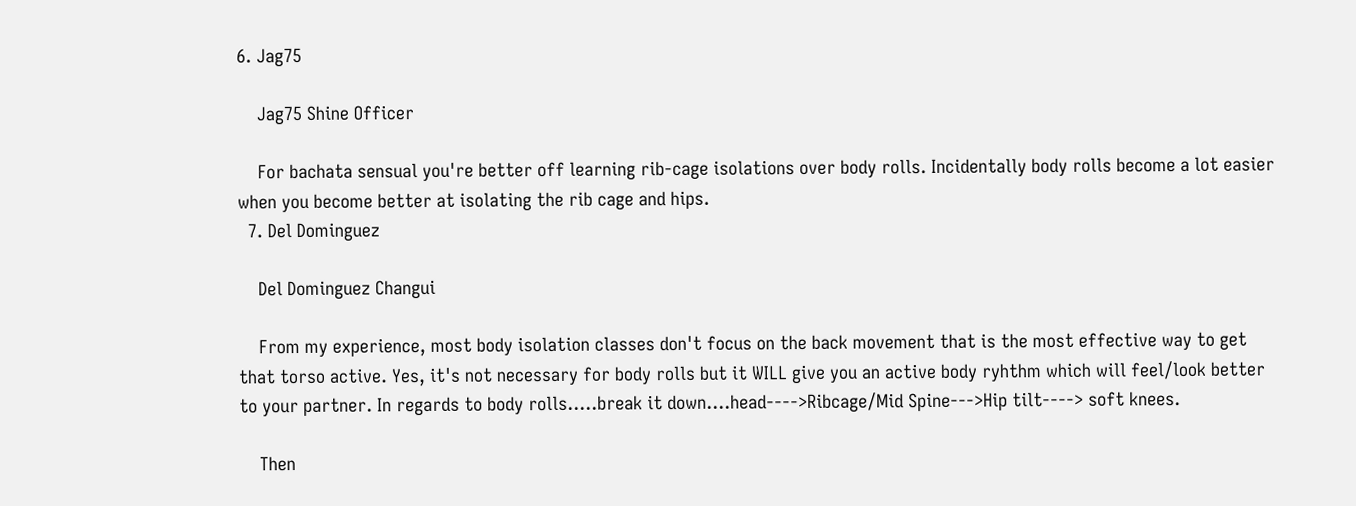6. Jag75

    Jag75 Shine Officer

    For bachata sensual you're better off learning rib-cage isolations over body rolls. Incidentally body rolls become a lot easier when you become better at isolating the rib cage and hips.
  7. Del Dominguez

    Del Dominguez Changui

    From my experience, most body isolation classes don't focus on the back movement that is the most effective way to get that torso active. Yes, it's not necessary for body rolls but it WILL give you an active body ryhthm which will feel/look better to your partner. In regards to body rolls.....break it down....head---->Ribcage/Mid Spine--->Hip tilt----> soft knees.

    Then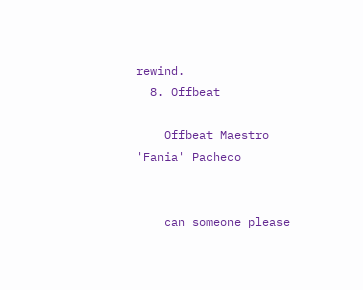rewind.
  8. Offbeat

    Offbeat Maestro 'Fania' Pacheco


    can someone please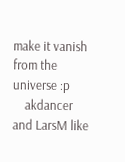make it vanish from the universe :p
    akdancer and LarsM like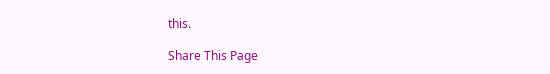this.

Share This Page